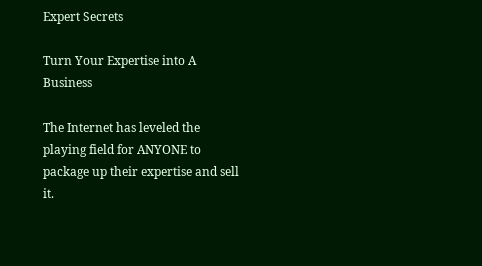Expert Secrets

Turn Your Expertise into A Business

The Internet has leveled the playing field for ANYONE to package up their expertise and sell it.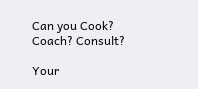Can you Cook? Coach? Consult?

Your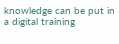knowledge can be put in a digital training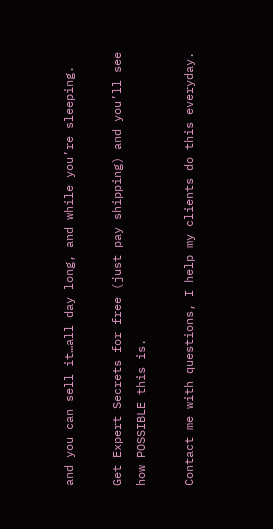and you can sell it…all day long, and while you’re sleeping.

Get Expert Secrets for free (just pay shipping) and you’ll see how POSSIBLE this is.

Contact me with questions, I help my clients do this everyday.